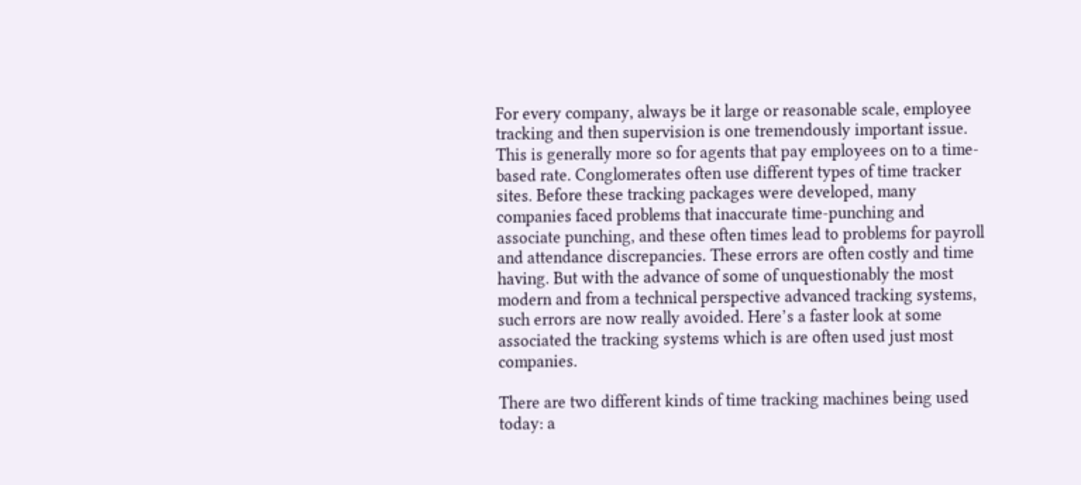For every company, always be it large or reasonable scale, employee tracking and then supervision is one tremendously important issue. This is generally more so for agents that pay employees on to a time-based rate. Conglomerates often use different types of time tracker sites. Before these tracking packages were developed, many companies faced problems that inaccurate time-punching and associate punching, and these often times lead to problems for payroll and attendance discrepancies. These errors are often costly and time having. But with the advance of some of unquestionably the most modern and from a technical perspective advanced tracking systems, such errors are now really avoided. Here’s a faster look at some associated the tracking systems which is are often used just most companies.

There are two different kinds of time tracking machines being used today: a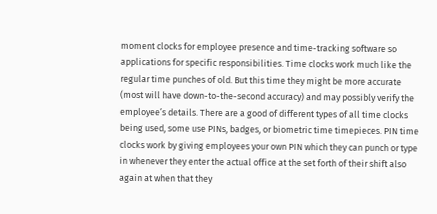moment clocks for employee presence and time-tracking software so applications for specific responsibilities. Time clocks work much like the regular time punches of old. But this time they might be more accurate (most will have down-to-the-second accuracy) and may possibly verify the employee’s details. There are a good of different types of all time clocks being used, some use PINs, badges, or biometric time timepieces. PIN time clocks work by giving employees your own PIN which they can punch or type in whenever they enter the actual office at the set forth of their shift also again at when that they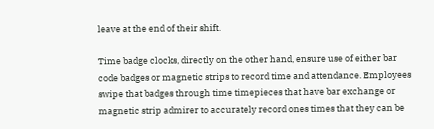leave at the end of their shift.

Time badge clocks, directly on the other hand, ensure use of either bar code badges or magnetic strips to record time and attendance. Employees swipe that badges through time timepieces that have bar exchange or magnetic strip admirer to accurately record ones times that they can be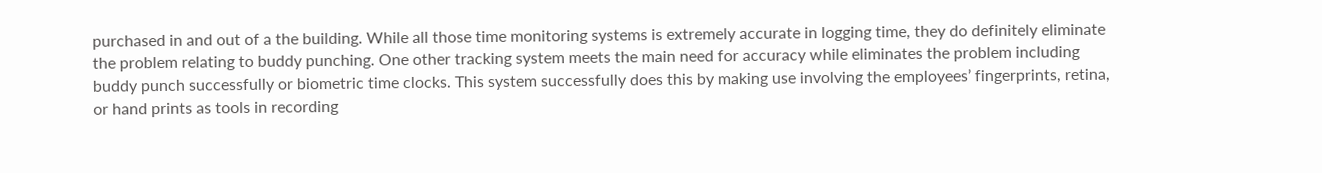purchased in and out of a the building. While all those time monitoring systems is extremely accurate in logging time, they do definitely eliminate the problem relating to buddy punching. One other tracking system meets the main need for accuracy while eliminates the problem including buddy punch successfully or biometric time clocks. This system successfully does this by making use involving the employees’ fingerprints, retina, or hand prints as tools in recording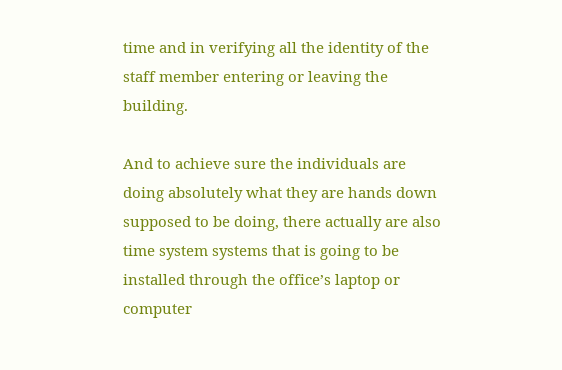time and in verifying all the identity of the staff member entering or leaving the building.

And to achieve sure the individuals are doing absolutely what they are hands down supposed to be doing, there actually are also time system systems that is going to be installed through the office’s laptop or computer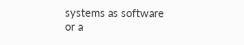systems as software or a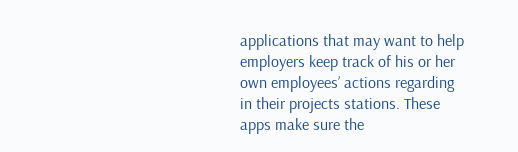applications that may want to help employers keep track of his or her own employees’ actions regarding in their projects stations. These apps make sure the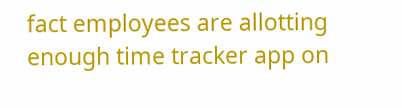fact employees are allotting enough time tracker app on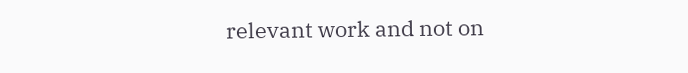relevant work and not on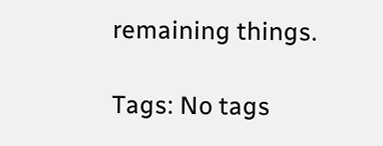remaining things.

Tags: No tags